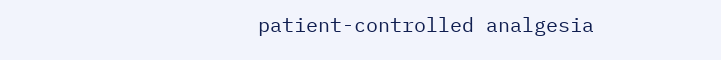patient-controlled analgesia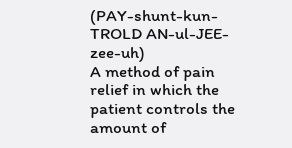(PAY-shunt-kun-TROLD AN-ul-JEE-zee-uh)
A method of pain relief in which the patient controls the amount of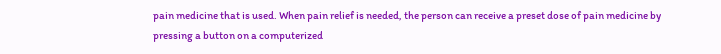pain medicine that is used. When pain relief is needed, the person can receive a preset dose of pain medicine by pressing a button on a computerized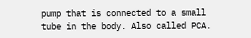pump that is connected to a small tube in the body. Also called PCA.